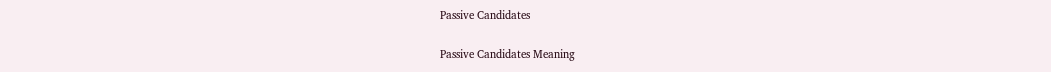Passive Candidates

Passive Candidates Meaning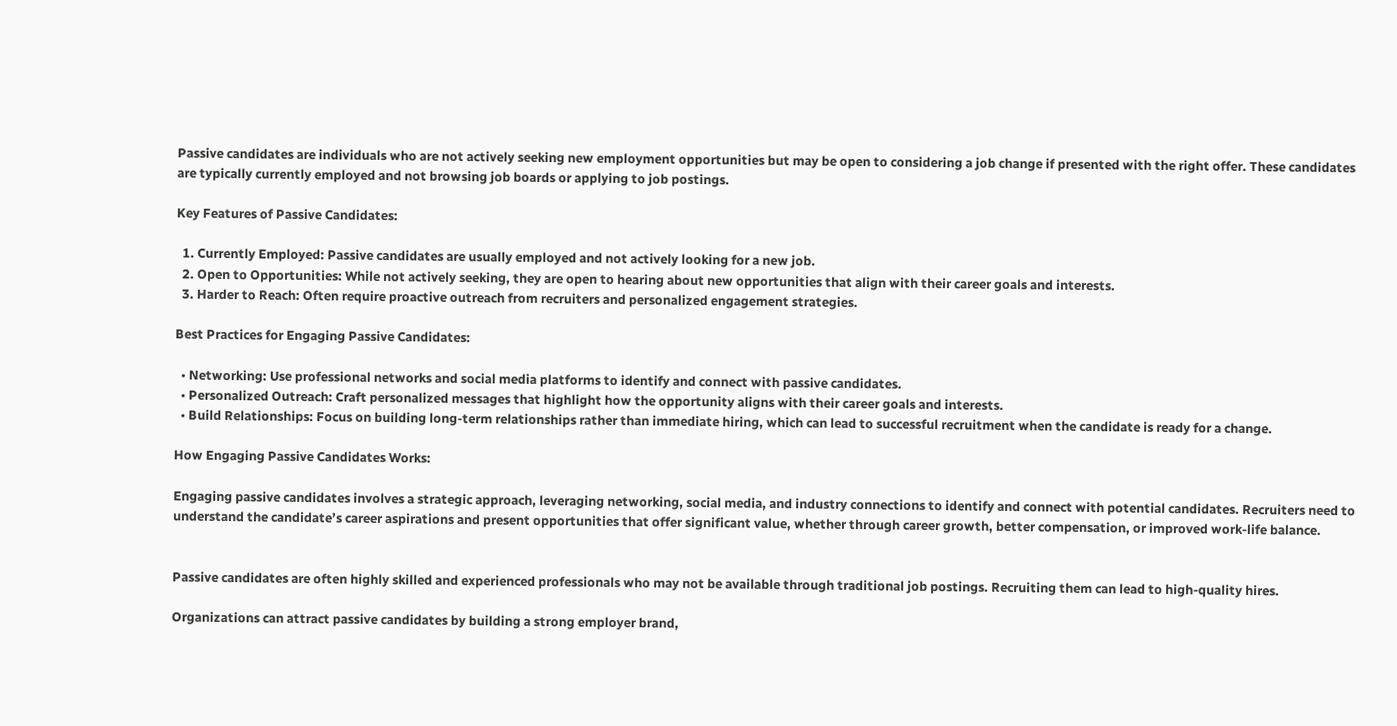Passive candidates are individuals who are not actively seeking new employment opportunities but may be open to considering a job change if presented with the right offer. These candidates are typically currently employed and not browsing job boards or applying to job postings.

Key Features of Passive Candidates:

  1. Currently Employed: Passive candidates are usually employed and not actively looking for a new job.
  2. Open to Opportunities: While not actively seeking, they are open to hearing about new opportunities that align with their career goals and interests.
  3. Harder to Reach: Often require proactive outreach from recruiters and personalized engagement strategies.

Best Practices for Engaging Passive Candidates:

  • Networking: Use professional networks and social media platforms to identify and connect with passive candidates.
  • Personalized Outreach: Craft personalized messages that highlight how the opportunity aligns with their career goals and interests.
  • Build Relationships: Focus on building long-term relationships rather than immediate hiring, which can lead to successful recruitment when the candidate is ready for a change.

How Engaging Passive Candidates Works:

Engaging passive candidates involves a strategic approach, leveraging networking, social media, and industry connections to identify and connect with potential candidates. Recruiters need to understand the candidate’s career aspirations and present opportunities that offer significant value, whether through career growth, better compensation, or improved work-life balance.


Passive candidates are often highly skilled and experienced professionals who may not be available through traditional job postings. Recruiting them can lead to high-quality hires.

Organizations can attract passive candidates by building a strong employer brand,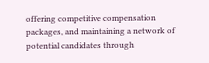offering competitive compensation packages, and maintaining a network of potential candidates through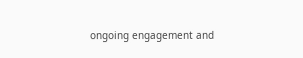ongoing engagement and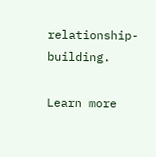relationship-building.

Learn more